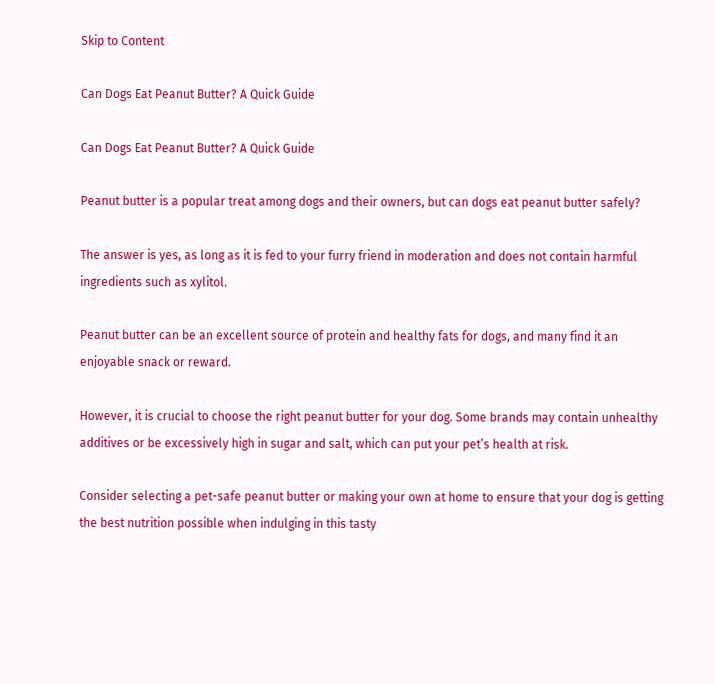Skip to Content

Can Dogs Eat Peanut Butter? A Quick Guide

Can Dogs Eat Peanut Butter? A Quick Guide

Peanut butter is a popular treat among dogs and their owners, but can dogs eat peanut butter safely?

The answer is yes, as long as it is fed to your furry friend in moderation and does not contain harmful ingredients such as xylitol.

Peanut butter can be an excellent source of protein and healthy fats for dogs, and many find it an enjoyable snack or reward.

However, it is crucial to choose the right peanut butter for your dog. Some brands may contain unhealthy additives or be excessively high in sugar and salt, which can put your pet’s health at risk.

Consider selecting a pet-safe peanut butter or making your own at home to ensure that your dog is getting the best nutrition possible when indulging in this tasty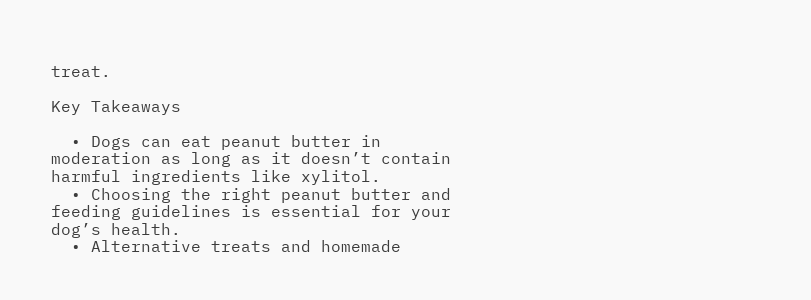treat.

Key Takeaways

  • Dogs can eat peanut butter in moderation as long as it doesn’t contain harmful ingredients like xylitol.
  • Choosing the right peanut butter and feeding guidelines is essential for your dog’s health.
  • Alternative treats and homemade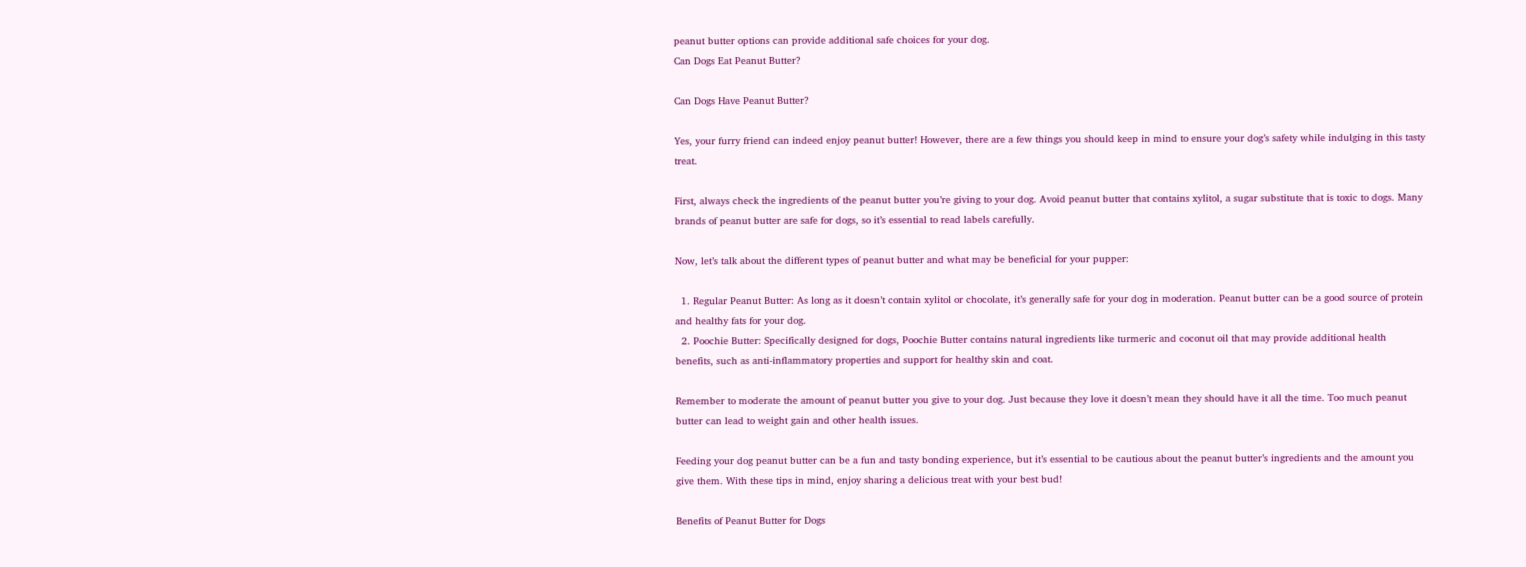peanut butter options can provide additional safe choices for your dog.
Can Dogs Eat Peanut Butter?

Can Dogs Have Peanut Butter?

Yes, your furry friend can indeed enjoy peanut butter! However, there are a few things you should keep in mind to ensure your dog’s safety while indulging in this tasty treat.

First, always check the ingredients of the peanut butter you’re giving to your dog. Avoid peanut butter that contains xylitol, a sugar substitute that is toxic to dogs. Many brands of peanut butter are safe for dogs, so it’s essential to read labels carefully.

Now, let’s talk about the different types of peanut butter and what may be beneficial for your pupper:

  1. Regular Peanut Butter: As long as it doesn’t contain xylitol or chocolate, it’s generally safe for your dog in moderation. Peanut butter can be a good source of protein and healthy fats for your dog.
  2. Poochie Butter: Specifically designed for dogs, Poochie Butter contains natural ingredients like turmeric and coconut oil that may provide additional health benefits, such as anti-inflammatory properties and support for healthy skin and coat.

Remember to moderate the amount of peanut butter you give to your dog. Just because they love it doesn’t mean they should have it all the time. Too much peanut butter can lead to weight gain and other health issues.

Feeding your dog peanut butter can be a fun and tasty bonding experience, but it’s essential to be cautious about the peanut butter’s ingredients and the amount you give them. With these tips in mind, enjoy sharing a delicious treat with your best bud!

Benefits of Peanut Butter for Dogs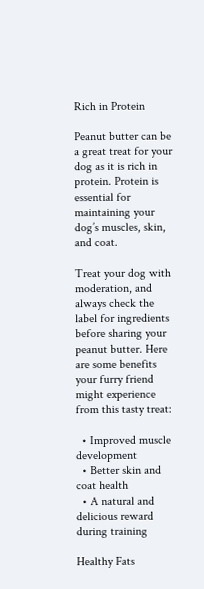Rich in Protein

Peanut butter can be a great treat for your dog as it is rich in protein. Protein is essential for maintaining your dog’s muscles, skin, and coat.

Treat your dog with moderation, and always check the label for ingredients before sharing your peanut butter. Here are some benefits your furry friend might experience from this tasty treat:

  • Improved muscle development
  • Better skin and coat health
  • A natural and delicious reward during training

Healthy Fats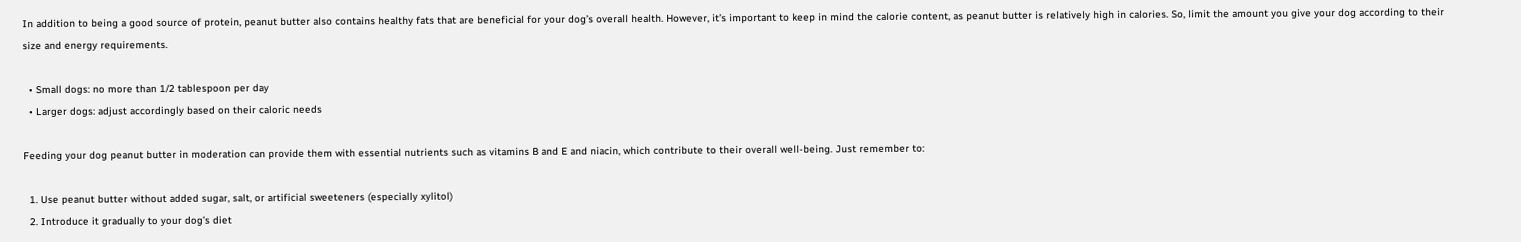In addition to being a good source of protein, peanut butter also contains healthy fats that are beneficial for your dog’s overall health. However, it’s important to keep in mind the calorie content, as peanut butter is relatively high in calories. So, limit the amount you give your dog according to their size and energy requirements.

  • Small dogs: no more than 1/2 tablespoon per day
  • Larger dogs: adjust accordingly based on their caloric needs

Feeding your dog peanut butter in moderation can provide them with essential nutrients such as vitamins B and E and niacin, which contribute to their overall well-being. Just remember to:

  1. Use peanut butter without added sugar, salt, or artificial sweeteners (especially xylitol)
  2. Introduce it gradually to your dog’s diet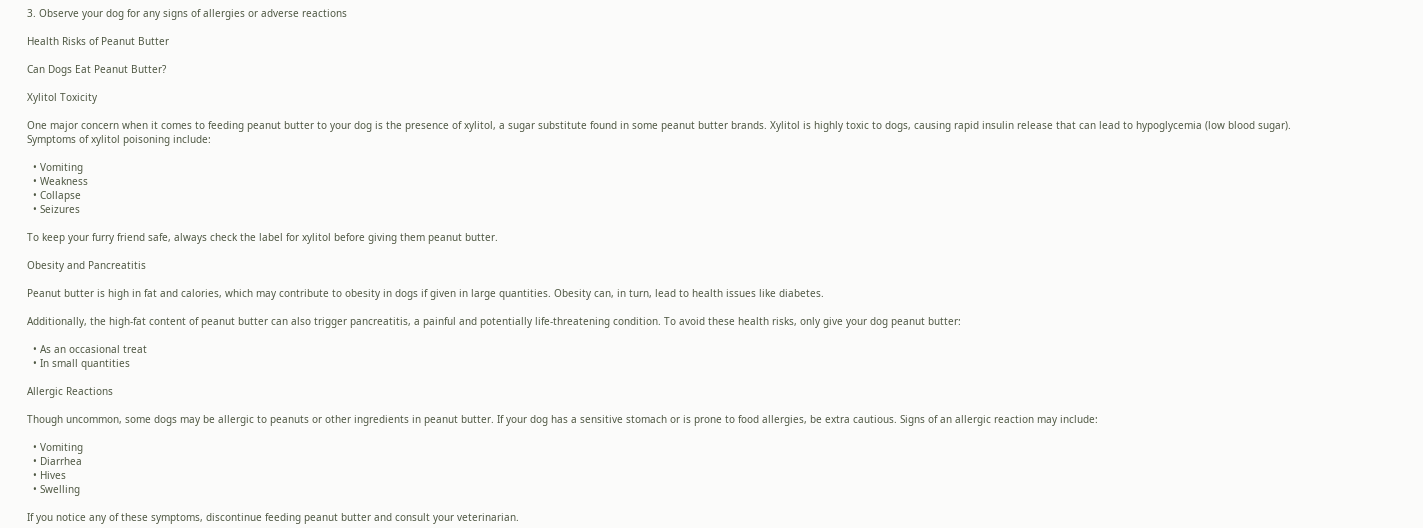3. Observe your dog for any signs of allergies or adverse reactions

Health Risks of Peanut Butter

Can Dogs Eat Peanut Butter?

Xylitol Toxicity

One major concern when it comes to feeding peanut butter to your dog is the presence of xylitol, a sugar substitute found in some peanut butter brands. Xylitol is highly toxic to dogs, causing rapid insulin release that can lead to hypoglycemia (low blood sugar). Symptoms of xylitol poisoning include:

  • Vomiting
  • Weakness
  • Collapse
  • Seizures

To keep your furry friend safe, always check the label for xylitol before giving them peanut butter.

Obesity and Pancreatitis

Peanut butter is high in fat and calories, which may contribute to obesity in dogs if given in large quantities. Obesity can, in turn, lead to health issues like diabetes.

Additionally, the high-fat content of peanut butter can also trigger pancreatitis, a painful and potentially life-threatening condition. To avoid these health risks, only give your dog peanut butter:

  • As an occasional treat
  • In small quantities

Allergic Reactions

Though uncommon, some dogs may be allergic to peanuts or other ingredients in peanut butter. If your dog has a sensitive stomach or is prone to food allergies, be extra cautious. Signs of an allergic reaction may include:

  • Vomiting
  • Diarrhea
  • Hives
  • Swelling

If you notice any of these symptoms, discontinue feeding peanut butter and consult your veterinarian.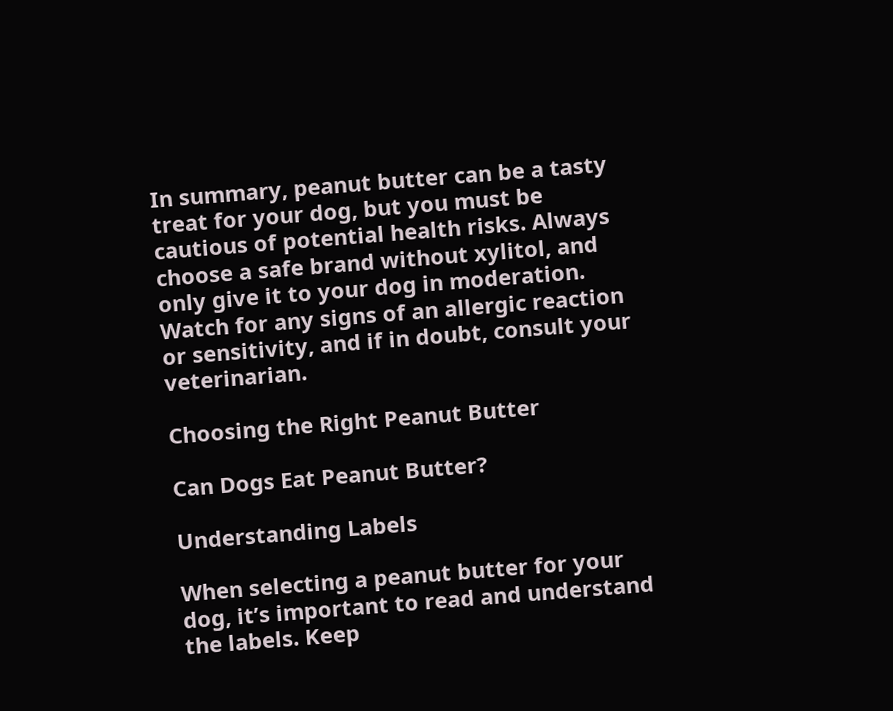In summary, peanut butter can be a tasty treat for your dog, but you must be cautious of potential health risks. Always choose a safe brand without xylitol, and only give it to your dog in moderation. Watch for any signs of an allergic reaction or sensitivity, and if in doubt, consult your veterinarian.

Choosing the Right Peanut Butter

Can Dogs Eat Peanut Butter?

Understanding Labels

When selecting a peanut butter for your dog, it’s important to read and understand the labels. Keep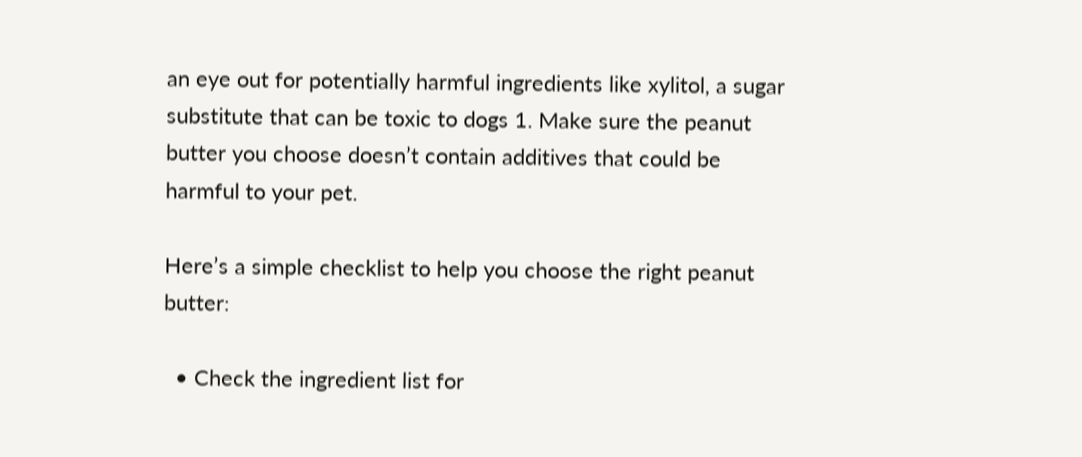an eye out for potentially harmful ingredients like xylitol, a sugar substitute that can be toxic to dogs 1. Make sure the peanut butter you choose doesn’t contain additives that could be harmful to your pet.

Here’s a simple checklist to help you choose the right peanut butter:

  • Check the ingredient list for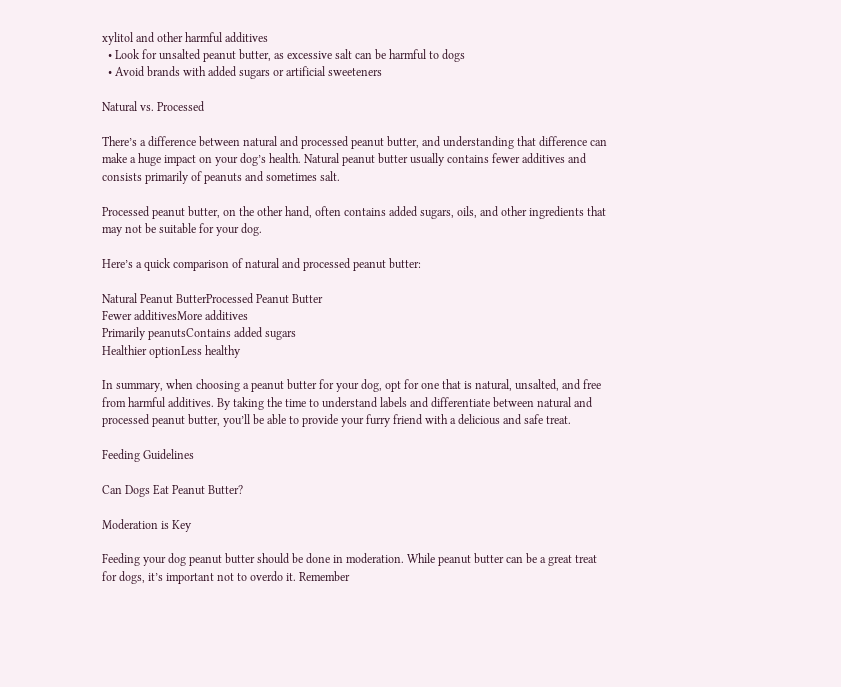xylitol and other harmful additives
  • Look for unsalted peanut butter, as excessive salt can be harmful to dogs
  • Avoid brands with added sugars or artificial sweeteners

Natural vs. Processed

There’s a difference between natural and processed peanut butter, and understanding that difference can make a huge impact on your dog’s health. Natural peanut butter usually contains fewer additives and consists primarily of peanuts and sometimes salt.

Processed peanut butter, on the other hand, often contains added sugars, oils, and other ingredients that may not be suitable for your dog.

Here’s a quick comparison of natural and processed peanut butter:

Natural Peanut ButterProcessed Peanut Butter
Fewer additivesMore additives
Primarily peanutsContains added sugars
Healthier optionLess healthy

In summary, when choosing a peanut butter for your dog, opt for one that is natural, unsalted, and free from harmful additives. By taking the time to understand labels and differentiate between natural and processed peanut butter, you’ll be able to provide your furry friend with a delicious and safe treat.

Feeding Guidelines

Can Dogs Eat Peanut Butter?

Moderation is Key

Feeding your dog peanut butter should be done in moderation. While peanut butter can be a great treat for dogs, it’s important not to overdo it. Remember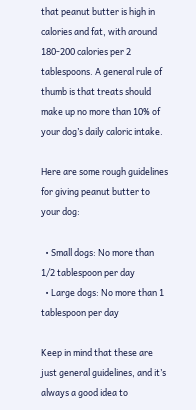that peanut butter is high in calories and fat, with around 180-200 calories per 2 tablespoons. A general rule of thumb is that treats should make up no more than 10% of your dog’s daily caloric intake.

Here are some rough guidelines for giving peanut butter to your dog:

  • Small dogs: No more than 1/2 tablespoon per day
  • Large dogs: No more than 1 tablespoon per day

Keep in mind that these are just general guidelines, and it’s always a good idea to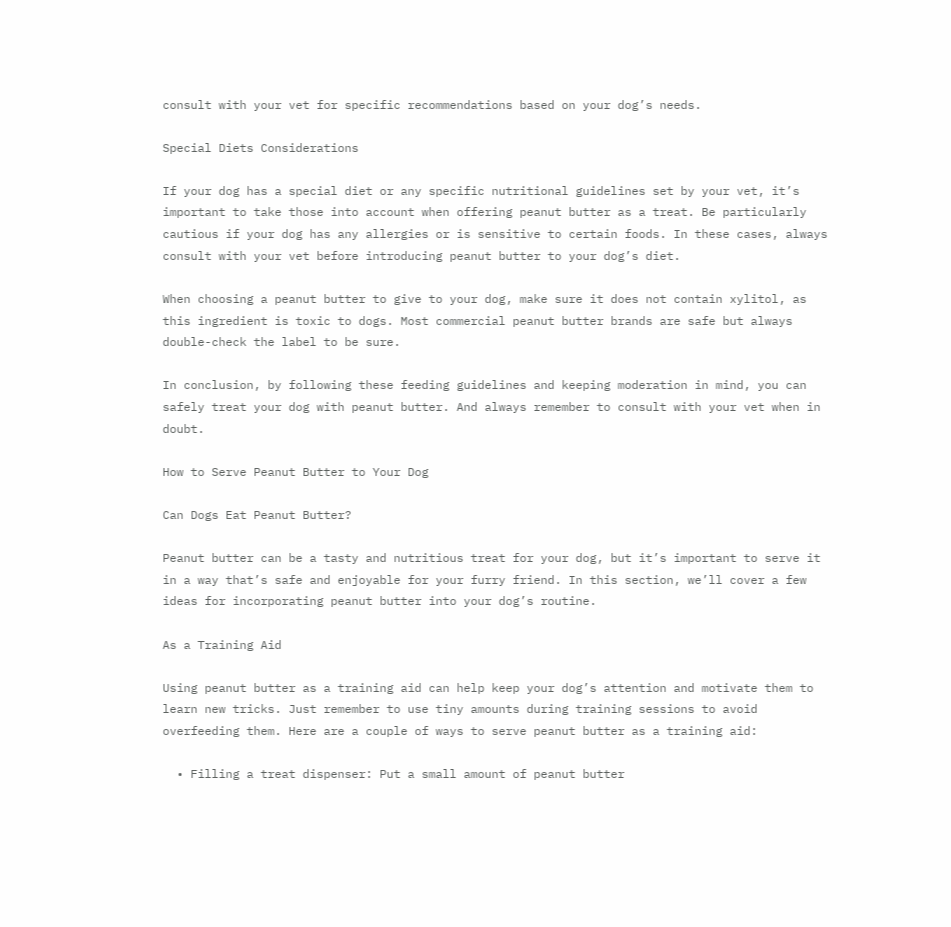consult with your vet for specific recommendations based on your dog’s needs.

Special Diets Considerations

If your dog has a special diet or any specific nutritional guidelines set by your vet, it’s important to take those into account when offering peanut butter as a treat. Be particularly cautious if your dog has any allergies or is sensitive to certain foods. In these cases, always consult with your vet before introducing peanut butter to your dog’s diet.

When choosing a peanut butter to give to your dog, make sure it does not contain xylitol, as this ingredient is toxic to dogs. Most commercial peanut butter brands are safe but always double-check the label to be sure.

In conclusion, by following these feeding guidelines and keeping moderation in mind, you can safely treat your dog with peanut butter. And always remember to consult with your vet when in doubt.

How to Serve Peanut Butter to Your Dog

Can Dogs Eat Peanut Butter?

Peanut butter can be a tasty and nutritious treat for your dog, but it’s important to serve it in a way that’s safe and enjoyable for your furry friend. In this section, we’ll cover a few ideas for incorporating peanut butter into your dog’s routine.

As a Training Aid

Using peanut butter as a training aid can help keep your dog’s attention and motivate them to learn new tricks. Just remember to use tiny amounts during training sessions to avoid overfeeding them. Here are a couple of ways to serve peanut butter as a training aid:

  • Filling a treat dispenser: Put a small amount of peanut butter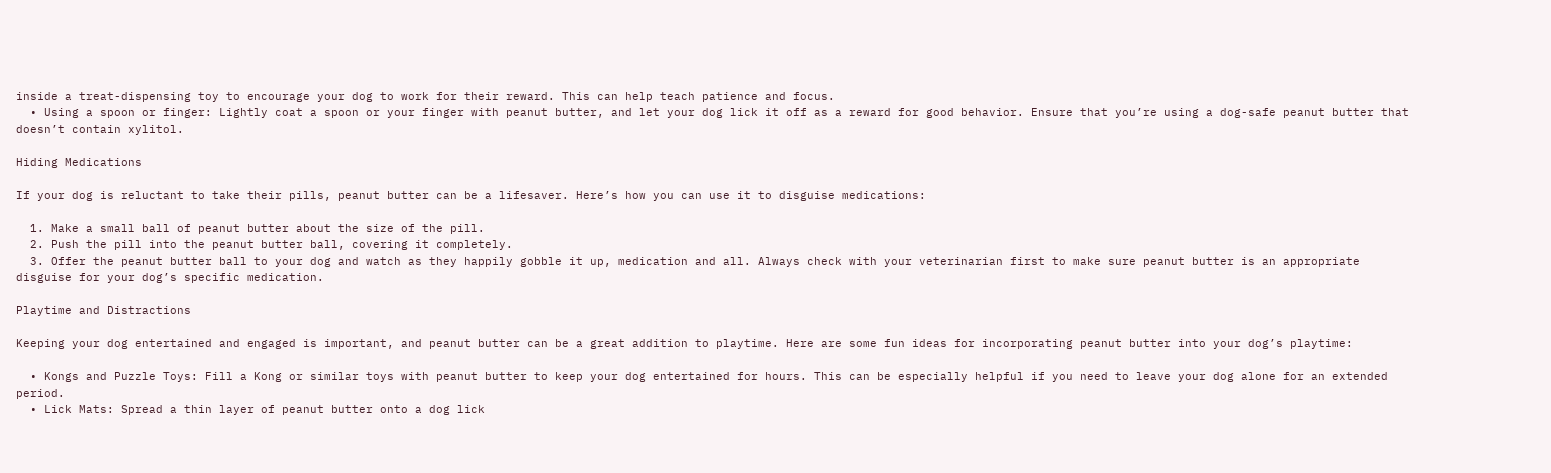inside a treat-dispensing toy to encourage your dog to work for their reward. This can help teach patience and focus.
  • Using a spoon or finger: Lightly coat a spoon or your finger with peanut butter, and let your dog lick it off as a reward for good behavior. Ensure that you’re using a dog-safe peanut butter that doesn’t contain xylitol.

Hiding Medications

If your dog is reluctant to take their pills, peanut butter can be a lifesaver. Here’s how you can use it to disguise medications:

  1. Make a small ball of peanut butter about the size of the pill.
  2. Push the pill into the peanut butter ball, covering it completely.
  3. Offer the peanut butter ball to your dog and watch as they happily gobble it up, medication and all. Always check with your veterinarian first to make sure peanut butter is an appropriate disguise for your dog’s specific medication.

Playtime and Distractions

Keeping your dog entertained and engaged is important, and peanut butter can be a great addition to playtime. Here are some fun ideas for incorporating peanut butter into your dog’s playtime:

  • Kongs and Puzzle Toys: Fill a Kong or similar toys with peanut butter to keep your dog entertained for hours. This can be especially helpful if you need to leave your dog alone for an extended period.
  • Lick Mats: Spread a thin layer of peanut butter onto a dog lick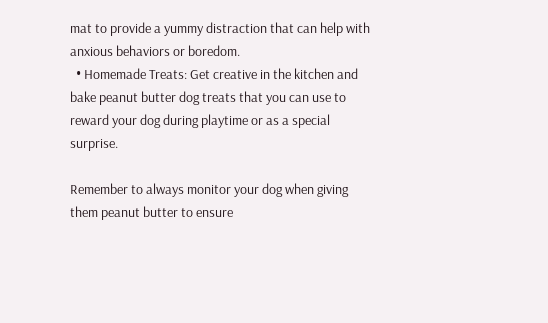mat to provide a yummy distraction that can help with anxious behaviors or boredom.
  • Homemade Treats: Get creative in the kitchen and bake peanut butter dog treats that you can use to reward your dog during playtime or as a special surprise.

Remember to always monitor your dog when giving them peanut butter to ensure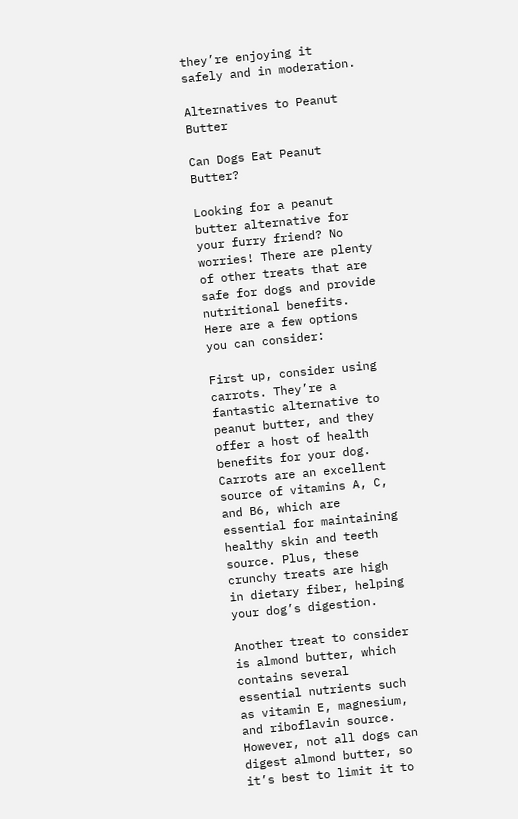they’re enjoying it safely and in moderation.

Alternatives to Peanut Butter

Can Dogs Eat Peanut Butter?

Looking for a peanut butter alternative for your furry friend? No worries! There are plenty of other treats that are safe for dogs and provide nutritional benefits. Here are a few options you can consider:

First up, consider using carrots. They’re a fantastic alternative to peanut butter, and they offer a host of health benefits for your dog. Carrots are an excellent source of vitamins A, C, and B6, which are essential for maintaining healthy skin and teeth source. Plus, these crunchy treats are high in dietary fiber, helping your dog’s digestion.

Another treat to consider is almond butter, which contains several essential nutrients such as vitamin E, magnesium, and riboflavin source. However, not all dogs can digest almond butter, so it’s best to limit it to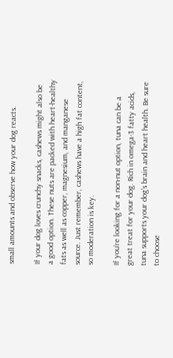small amounts and observe how your dog reacts.

If your dog loves crunchy snacks, cashews might also be a good option. These nuts are packed with heart-healthy fats as well as copper, magnesium, and manganese source. Just remember, cashews have a high fat content, so moderation is key.

If you’re looking for a non-nut option, tuna can be a great treat for your dog. Rich in omega-3 fatty acids, tuna supports your dog’s brain and heart health. Be sure to choose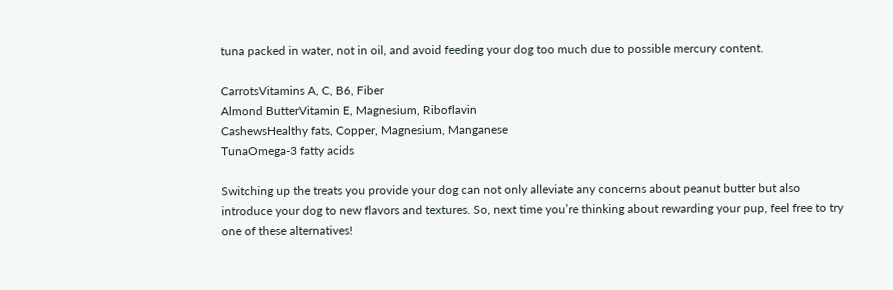tuna packed in water, not in oil, and avoid feeding your dog too much due to possible mercury content.

CarrotsVitamins A, C, B6, Fiber
Almond ButterVitamin E, Magnesium, Riboflavin
CashewsHealthy fats, Copper, Magnesium, Manganese
TunaOmega-3 fatty acids

Switching up the treats you provide your dog can not only alleviate any concerns about peanut butter but also introduce your dog to new flavors and textures. So, next time you’re thinking about rewarding your pup, feel free to try one of these alternatives!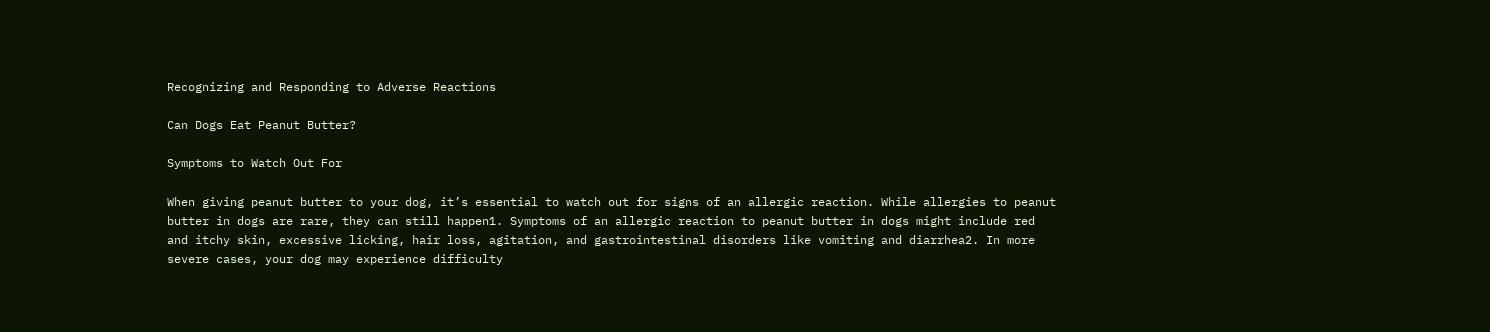Recognizing and Responding to Adverse Reactions

Can Dogs Eat Peanut Butter?

Symptoms to Watch Out For

When giving peanut butter to your dog, it’s essential to watch out for signs of an allergic reaction. While allergies to peanut butter in dogs are rare, they can still happen1. Symptoms of an allergic reaction to peanut butter in dogs might include red and itchy skin, excessive licking, hair loss, agitation, and gastrointestinal disorders like vomiting and diarrhea2. In more severe cases, your dog may experience difficulty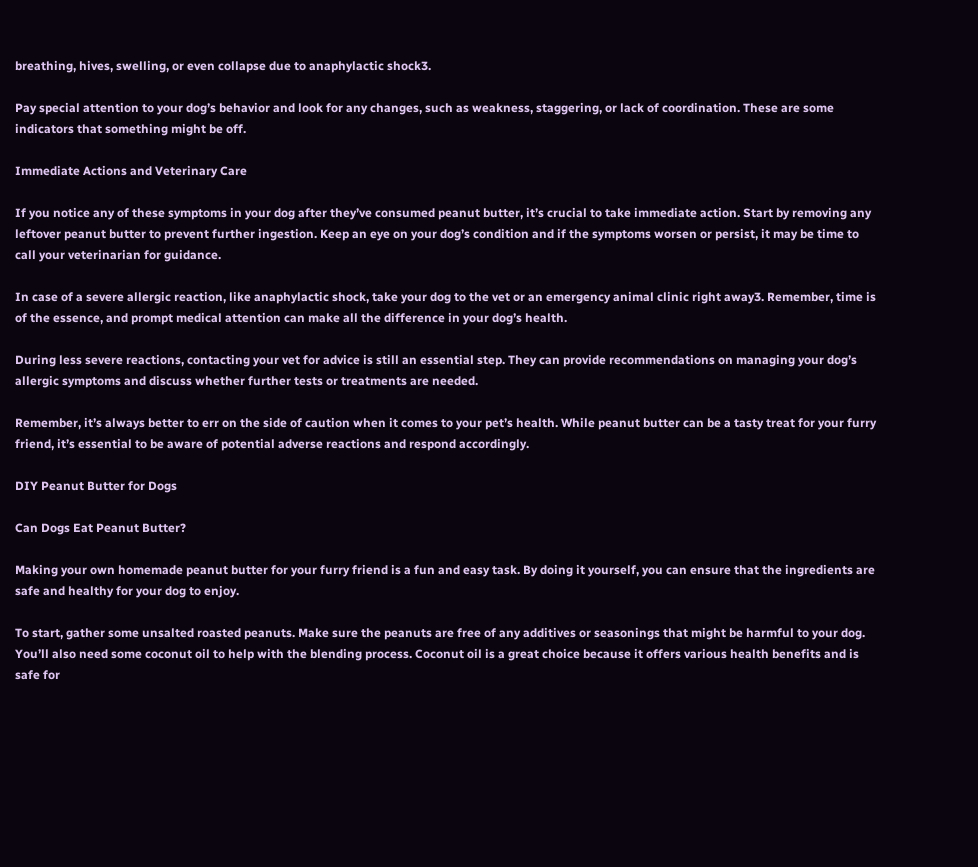breathing, hives, swelling, or even collapse due to anaphylactic shock3.

Pay special attention to your dog’s behavior and look for any changes, such as weakness, staggering, or lack of coordination. These are some indicators that something might be off.

Immediate Actions and Veterinary Care

If you notice any of these symptoms in your dog after they’ve consumed peanut butter, it’s crucial to take immediate action. Start by removing any leftover peanut butter to prevent further ingestion. Keep an eye on your dog’s condition and if the symptoms worsen or persist, it may be time to call your veterinarian for guidance.

In case of a severe allergic reaction, like anaphylactic shock, take your dog to the vet or an emergency animal clinic right away3. Remember, time is of the essence, and prompt medical attention can make all the difference in your dog’s health.

During less severe reactions, contacting your vet for advice is still an essential step. They can provide recommendations on managing your dog’s allergic symptoms and discuss whether further tests or treatments are needed.

Remember, it’s always better to err on the side of caution when it comes to your pet’s health. While peanut butter can be a tasty treat for your furry friend, it’s essential to be aware of potential adverse reactions and respond accordingly.

DIY Peanut Butter for Dogs

Can Dogs Eat Peanut Butter?

Making your own homemade peanut butter for your furry friend is a fun and easy task. By doing it yourself, you can ensure that the ingredients are safe and healthy for your dog to enjoy.

To start, gather some unsalted roasted peanuts. Make sure the peanuts are free of any additives or seasonings that might be harmful to your dog. You’ll also need some coconut oil to help with the blending process. Coconut oil is a great choice because it offers various health benefits and is safe for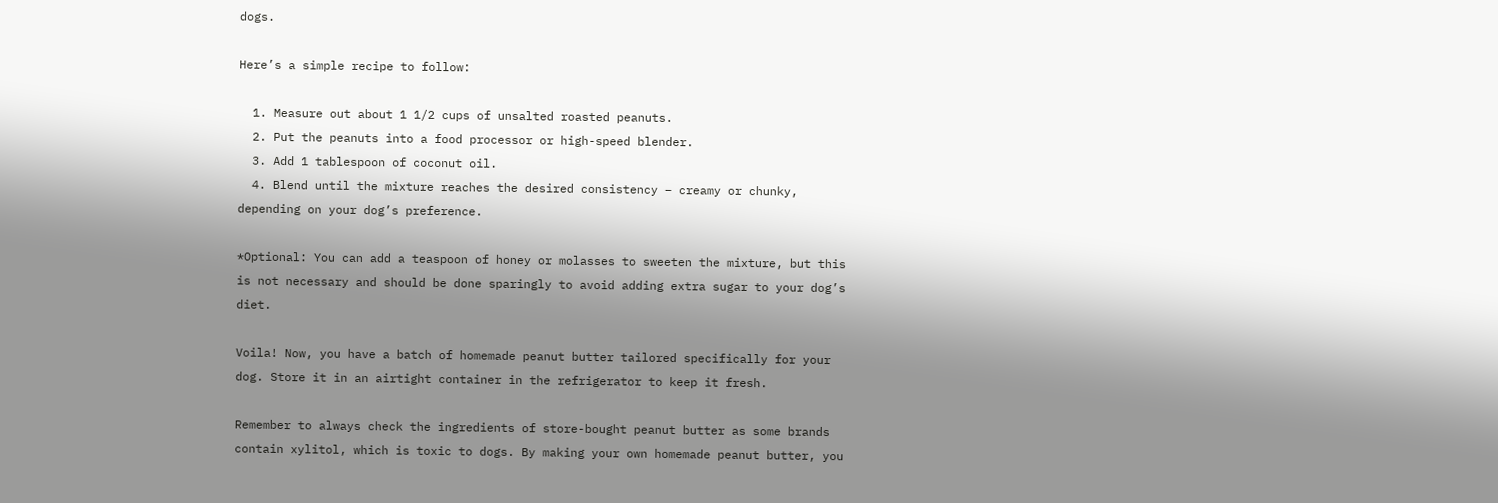dogs.

Here’s a simple recipe to follow:

  1. Measure out about 1 1/2 cups of unsalted roasted peanuts.
  2. Put the peanuts into a food processor or high-speed blender.
  3. Add 1 tablespoon of coconut oil.
  4. Blend until the mixture reaches the desired consistency – creamy or chunky, depending on your dog’s preference.

*Optional: You can add a teaspoon of honey or molasses to sweeten the mixture, but this is not necessary and should be done sparingly to avoid adding extra sugar to your dog’s diet.

Voila! Now, you have a batch of homemade peanut butter tailored specifically for your dog. Store it in an airtight container in the refrigerator to keep it fresh.

Remember to always check the ingredients of store-bought peanut butter as some brands contain xylitol, which is toxic to dogs. By making your own homemade peanut butter, you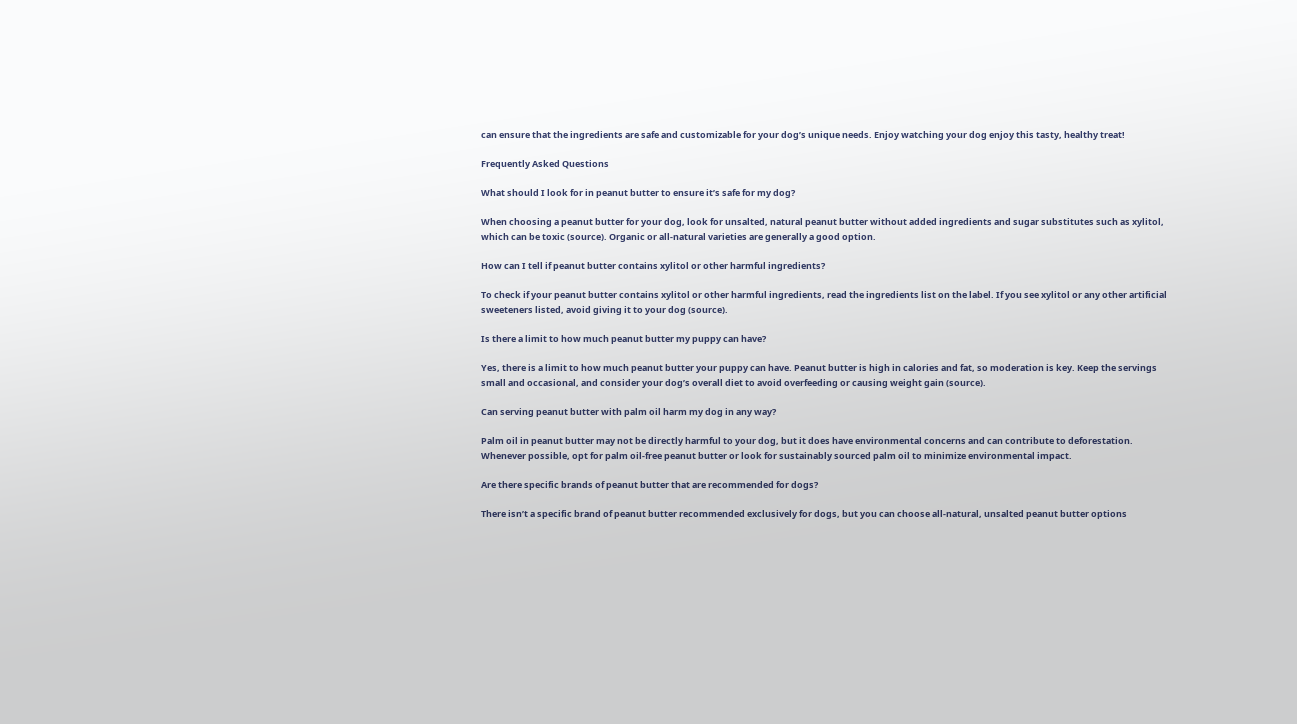can ensure that the ingredients are safe and customizable for your dog’s unique needs. Enjoy watching your dog enjoy this tasty, healthy treat!

Frequently Asked Questions

What should I look for in peanut butter to ensure it’s safe for my dog?

When choosing a peanut butter for your dog, look for unsalted, natural peanut butter without added ingredients and sugar substitutes such as xylitol, which can be toxic (source). Organic or all-natural varieties are generally a good option.

How can I tell if peanut butter contains xylitol or other harmful ingredients?

To check if your peanut butter contains xylitol or other harmful ingredients, read the ingredients list on the label. If you see xylitol or any other artificial sweeteners listed, avoid giving it to your dog (source).

Is there a limit to how much peanut butter my puppy can have?

Yes, there is a limit to how much peanut butter your puppy can have. Peanut butter is high in calories and fat, so moderation is key. Keep the servings small and occasional, and consider your dog’s overall diet to avoid overfeeding or causing weight gain (source).

Can serving peanut butter with palm oil harm my dog in any way?

Palm oil in peanut butter may not be directly harmful to your dog, but it does have environmental concerns and can contribute to deforestation. Whenever possible, opt for palm oil-free peanut butter or look for sustainably sourced palm oil to minimize environmental impact.

Are there specific brands of peanut butter that are recommended for dogs?

There isn’t a specific brand of peanut butter recommended exclusively for dogs, but you can choose all-natural, unsalted peanut butter options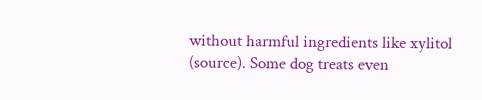without harmful ingredients like xylitol (source). Some dog treats even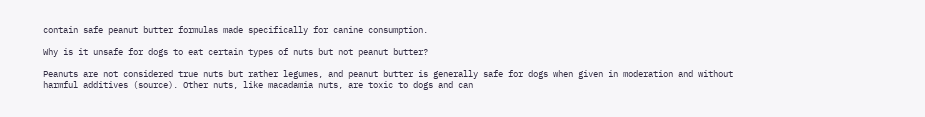contain safe peanut butter formulas made specifically for canine consumption.

Why is it unsafe for dogs to eat certain types of nuts but not peanut butter?

Peanuts are not considered true nuts but rather legumes, and peanut butter is generally safe for dogs when given in moderation and without harmful additives (source). Other nuts, like macadamia nuts, are toxic to dogs and can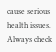cause serious health issues. Always check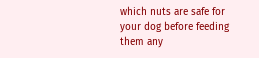which nuts are safe for your dog before feeding them any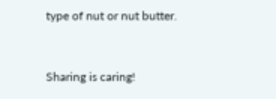type of nut or nut butter.


Sharing is caring!